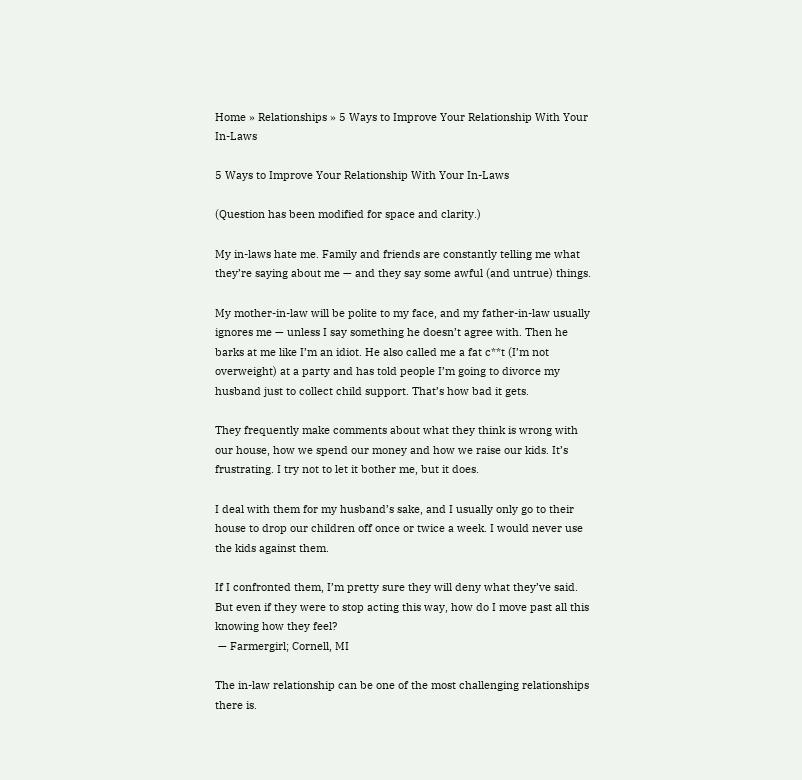Home » Relationships » 5 Ways to Improve Your Relationship With Your In-Laws

5 Ways to Improve Your Relationship With Your In-Laws

(Question has been modified for space and clarity.)

My in-laws hate me. Family and friends are constantly telling me what they’re saying about me — and they say some awful (and untrue) things.

My mother-in-law will be polite to my face, and my father-in-law usually ignores me — unless I say something he doesn’t agree with. Then he barks at me like I’m an idiot. He also called me a fat c**t (I’m not overweight) at a party and has told people I’m going to divorce my husband just to collect child support. That’s how bad it gets.

They frequently make comments about what they think is wrong with our house, how we spend our money and how we raise our kids. It’s frustrating. I try not to let it bother me, but it does.

I deal with them for my husband’s sake, and I usually only go to their house to drop our children off once or twice a week. I would never use the kids against them.

If I confronted them, I’m pretty sure they will deny what they’ve said. But even if they were to stop acting this way, how do I move past all this knowing how they feel?
 — Farmergirl; Cornell, MI

The in-law relationship can be one of the most challenging relationships there is.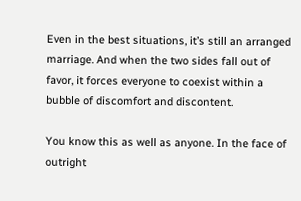Even in the best situations, it’s still an arranged marriage. And when the two sides fall out of favor, it forces everyone to coexist within a bubble of discomfort and discontent.

You know this as well as anyone. In the face of outright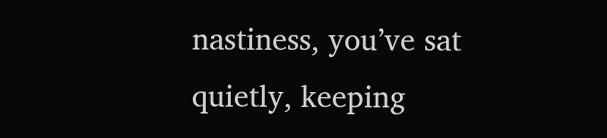nastiness, you’ve sat quietly, keeping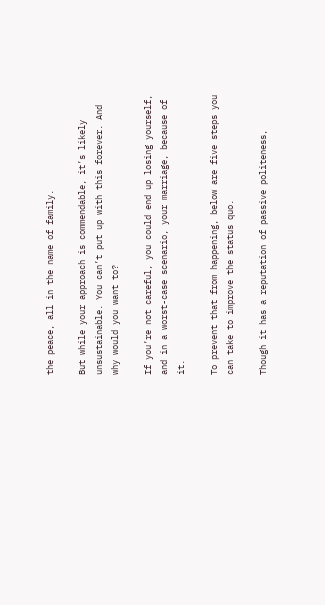the peace, all in the name of family.

But while your approach is commendable, it’s likely unsustainable. You can’t put up with this forever. And why would you want to?

If you’re not careful, you could end up losing yourself, and in a worst-case scenario, your marriage, because of it.

To prevent that from happening, below are five steps you can take to improve the status quo.

Though it has a reputation of passive politeness,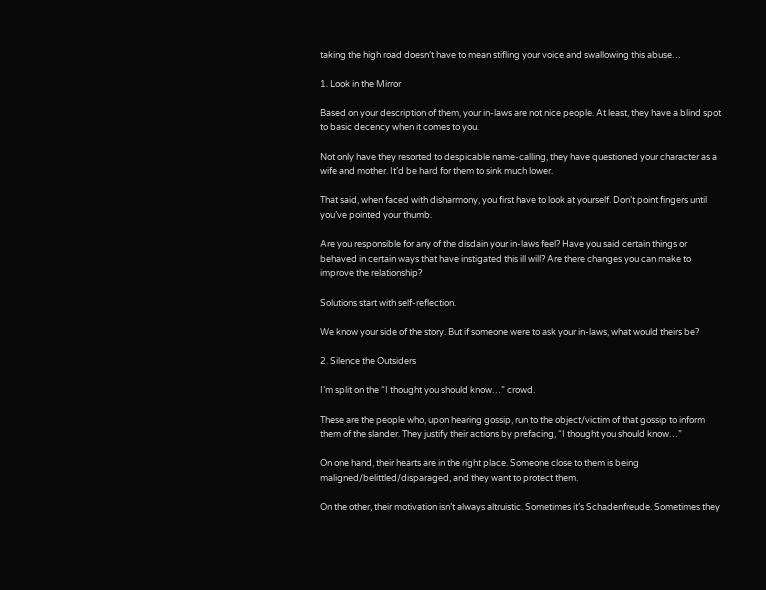taking the high road doesn’t have to mean stifling your voice and swallowing this abuse…

1. Look in the Mirror

Based on your description of them, your in-laws are not nice people. At least, they have a blind spot to basic decency when it comes to you.

Not only have they resorted to despicable name-calling, they have questioned your character as a wife and mother. It’d be hard for them to sink much lower.

That said, when faced with disharmony, you first have to look at yourself. Don’t point fingers until you’ve pointed your thumb.

Are you responsible for any of the disdain your in-laws feel? Have you said certain things or behaved in certain ways that have instigated this ill will? Are there changes you can make to improve the relationship?

Solutions start with self-reflection.

We know your side of the story. But if someone were to ask your in-laws, what would theirs be?

2. Silence the Outsiders

I’m split on the “I thought you should know…” crowd.

These are the people who, upon hearing gossip, run to the object/victim of that gossip to inform them of the slander. They justify their actions by prefacing, “I thought you should know…”

On one hand, their hearts are in the right place. Someone close to them is being maligned/belittled/disparaged, and they want to protect them.

On the other, their motivation isn’t always altruistic. Sometimes it’s Schadenfreude. Sometimes they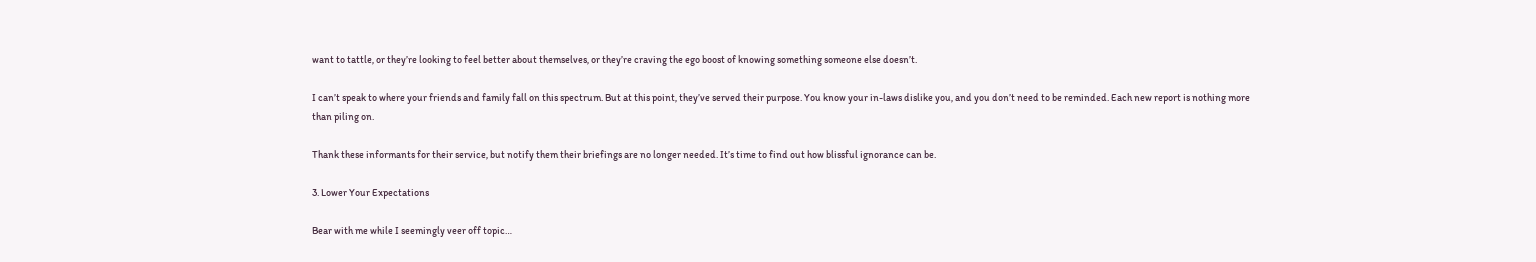want to tattle, or they’re looking to feel better about themselves, or they’re craving the ego boost of knowing something someone else doesn’t.

I can’t speak to where your friends and family fall on this spectrum. But at this point, they’ve served their purpose. You know your in-laws dislike you, and you don’t need to be reminded. Each new report is nothing more than piling on.

Thank these informants for their service, but notify them their briefings are no longer needed. It’s time to find out how blissful ignorance can be.

3. Lower Your Expectations

Bear with me while I seemingly veer off topic…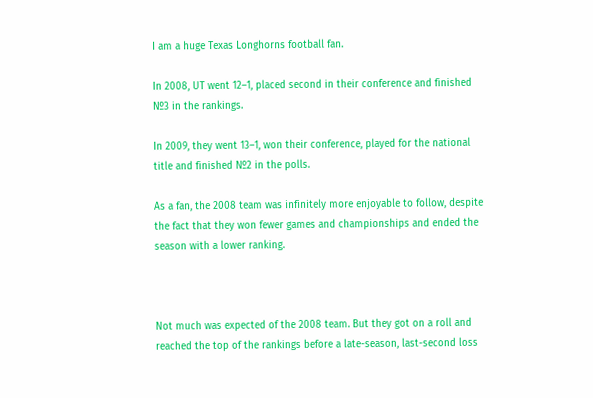I am a huge Texas Longhorns football fan.

In 2008, UT went 12–1, placed second in their conference and finished №3 in the rankings.

In 2009, they went 13–1, won their conference, played for the national title and finished №2 in the polls.

As a fan, the 2008 team was infinitely more enjoyable to follow, despite the fact that they won fewer games and championships and ended the season with a lower ranking.



Not much was expected of the 2008 team. But they got on a roll and reached the top of the rankings before a late-season, last-second loss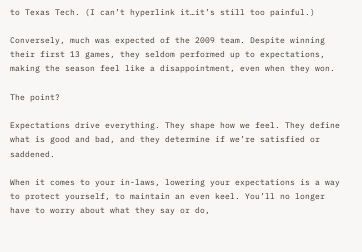to Texas Tech. (I can’t hyperlink it…it’s still too painful.)

Conversely, much was expected of the 2009 team. Despite winning their first 13 games, they seldom performed up to expectations, making the season feel like a disappointment, even when they won.

The point?

Expectations drive everything. They shape how we feel. They define what is good and bad, and they determine if we’re satisfied or saddened.

When it comes to your in-laws, lowering your expectations is a way to protect yourself, to maintain an even keel. You’ll no longer have to worry about what they say or do,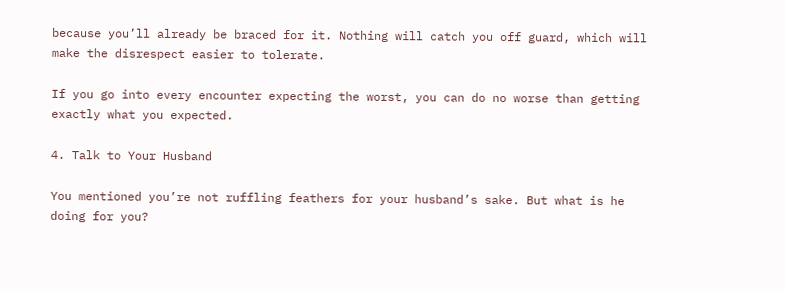because you’ll already be braced for it. Nothing will catch you off guard, which will make the disrespect easier to tolerate.

If you go into every encounter expecting the worst, you can do no worse than getting exactly what you expected.

4. Talk to Your Husband

You mentioned you’re not ruffling feathers for your husband’s sake. But what is he doing for you?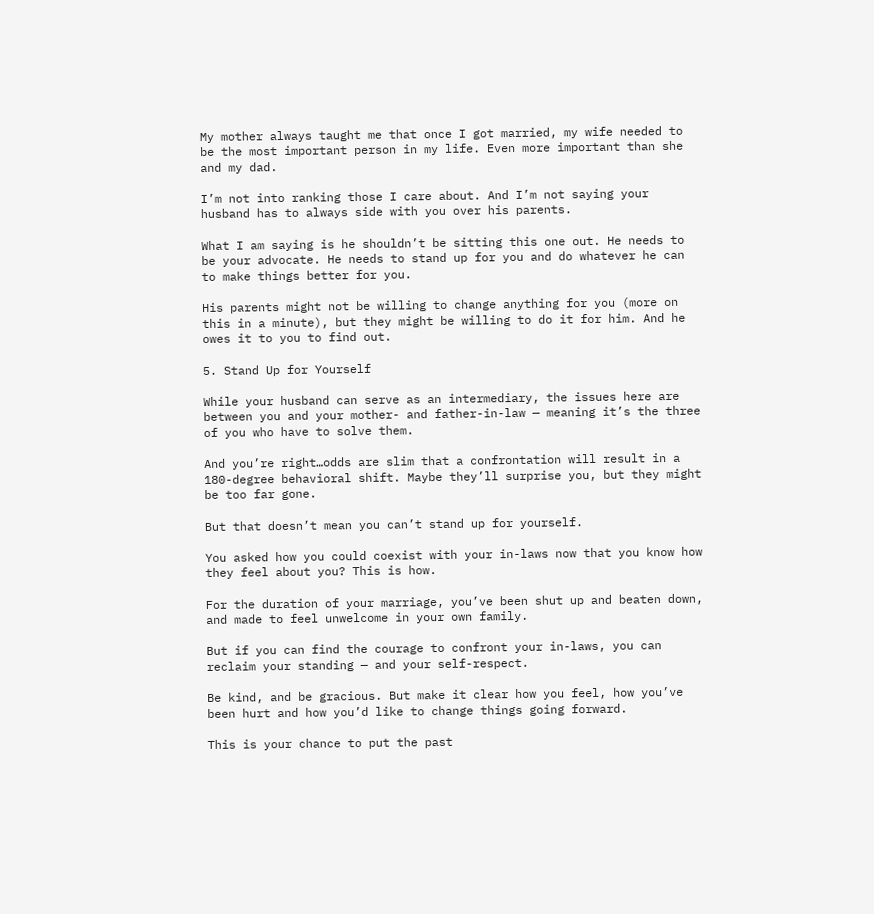My mother always taught me that once I got married, my wife needed to be the most important person in my life. Even more important than she and my dad.

I’m not into ranking those I care about. And I’m not saying your husband has to always side with you over his parents.

What I am saying is he shouldn’t be sitting this one out. He needs to be your advocate. He needs to stand up for you and do whatever he can to make things better for you.

His parents might not be willing to change anything for you (more on this in a minute), but they might be willing to do it for him. And he owes it to you to find out.

5. Stand Up for Yourself

While your husband can serve as an intermediary, the issues here are between you and your mother- and father-in-law — meaning it’s the three of you who have to solve them.

And you’re right…odds are slim that a confrontation will result in a 180-degree behavioral shift. Maybe they’ll surprise you, but they might be too far gone.

But that doesn’t mean you can’t stand up for yourself.

You asked how you could coexist with your in-laws now that you know how they feel about you? This is how.

For the duration of your marriage, you’ve been shut up and beaten down, and made to feel unwelcome in your own family.

But if you can find the courage to confront your in-laws, you can reclaim your standing — and your self-respect.

Be kind, and be gracious. But make it clear how you feel, how you’ve been hurt and how you’d like to change things going forward.

This is your chance to put the past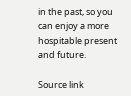in the past, so you can enjoy a more hospitable present and future.

Source link